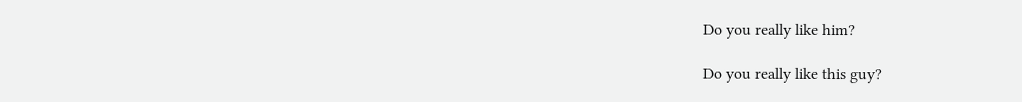Do you really like him?

Do you really like this guy?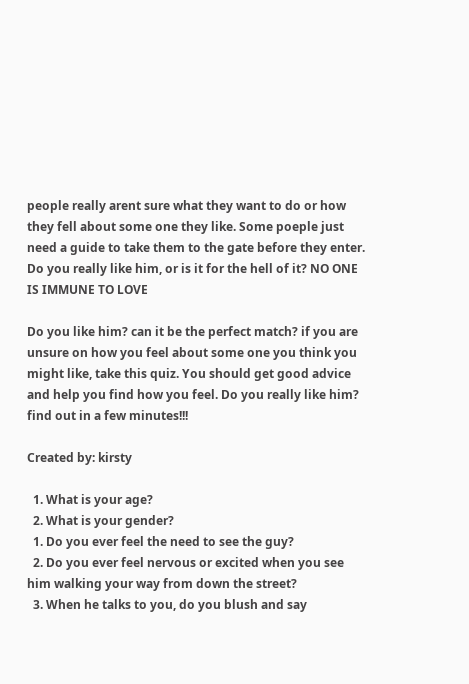people really arent sure what they want to do or how they fell about some one they like. Some poeple just need a guide to take them to the gate before they enter. Do you really like him, or is it for the hell of it? NO ONE IS IMMUNE TO LOVE

Do you like him? can it be the perfect match? if you are unsure on how you feel about some one you think you might like, take this quiz. You should get good advice and help you find how you feel. Do you really like him? find out in a few minutes!!!

Created by: kirsty

  1. What is your age?
  2. What is your gender?
  1. Do you ever feel the need to see the guy?
  2. Do you ever feel nervous or excited when you see him walking your way from down the street?
  3. When he talks to you, do you blush and say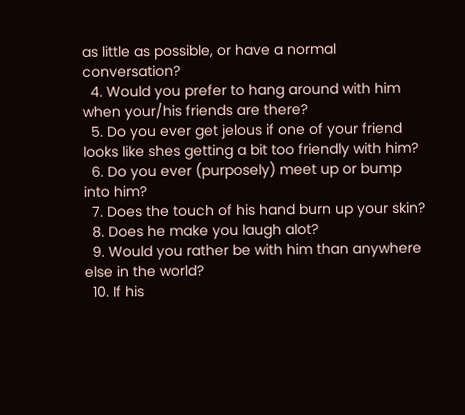as little as possible, or have a normal conversation?
  4. Would you prefer to hang around with him when your/his friends are there?
  5. Do you ever get jelous if one of your friend looks like shes getting a bit too friendly with him?
  6. Do you ever (purposely) meet up or bump into him?
  7. Does the touch of his hand burn up your skin?
  8. Does he make you laugh alot?
  9. Would you rather be with him than anywhere else in the world?
  10. If his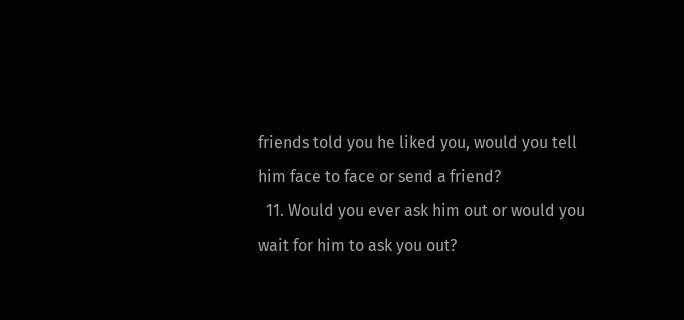friends told you he liked you, would you tell him face to face or send a friend?
  11. Would you ever ask him out or would you wait for him to ask you out?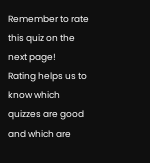Remember to rate this quiz on the next page!
Rating helps us to know which quizzes are good and which are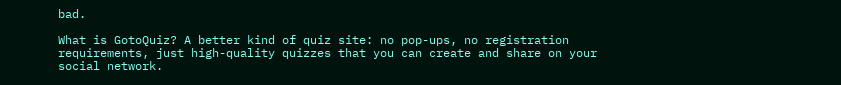bad.

What is GotoQuiz? A better kind of quiz site: no pop-ups, no registration requirements, just high-quality quizzes that you can create and share on your social network.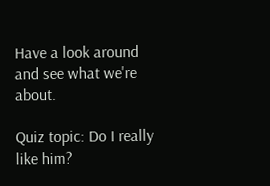Have a look around and see what we're about.

Quiz topic: Do I really like him?